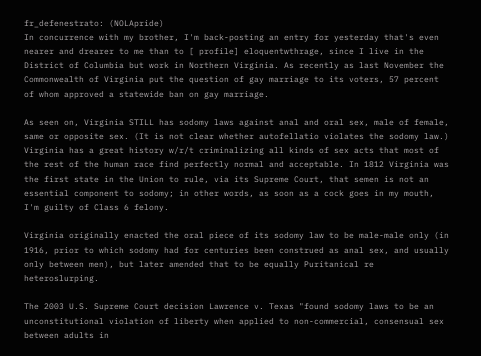fr_defenestrato: (NOLApride)
In concurrence with my brother, I'm back-posting an entry for yesterday that's even nearer and drearer to me than to [ profile] eloquentwthrage, since I live in the District of Columbia but work in Northern Virginia. As recently as last November the Commonwealth of Virginia put the question of gay marriage to its voters, 57 percent of whom approved a statewide ban on gay marriage.

As seen on, Virginia STILL has sodomy laws against anal and oral sex, male of female, same or opposite sex. (It is not clear whether autofellatio violates the sodomy law.) Virginia has a great history w/r/t criminalizing all kinds of sex acts that most of the rest of the human race find perfectly normal and acceptable. In 1812 Virginia was the first state in the Union to rule, via its Supreme Court, that semen is not an essential component to sodomy; in other words, as soon as a cock goes in my mouth, I'm guilty of Class 6 felony.

Virginia originally enacted the oral piece of its sodomy law to be male-male only (in 1916, prior to which sodomy had for centuries been construed as anal sex, and usually only between men), but later amended that to be equally Puritanical re heteroslurping.

The 2003 U.S. Supreme Court decision Lawrence v. Texas "found sodomy laws to be an unconstitutional violation of liberty when applied to non-commercial, consensual sex between adults in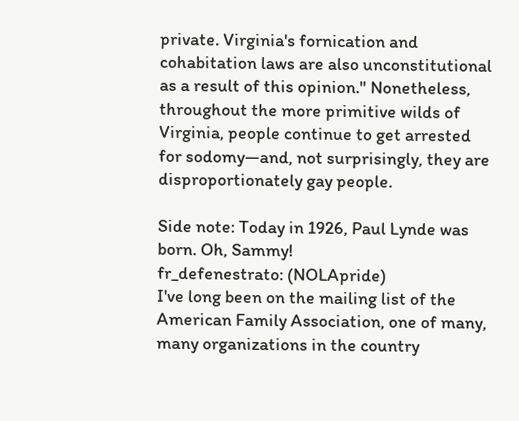private. Virginia's fornication and cohabitation laws are also unconstitutional as a result of this opinion." Nonetheless, throughout the more primitive wilds of Virginia, people continue to get arrested for sodomy—and, not surprisingly, they are disproportionately gay people.

Side note: Today in 1926, Paul Lynde was born. Oh, Sammy!
fr_defenestrato: (NOLApride)
I've long been on the mailing list of the American Family Association, one of many, many organizations in the country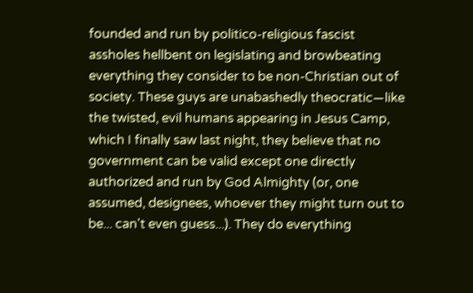founded and run by politico-religious fascist assholes hellbent on legislating and browbeating everything they consider to be non-Christian out of society. These guys are unabashedly theocratic—like the twisted, evil humans appearing in Jesus Camp, which I finally saw last night, they believe that no government can be valid except one directly authorized and run by God Almighty (or, one assumed, designees, whoever they might turn out to be... can't even guess...). They do everything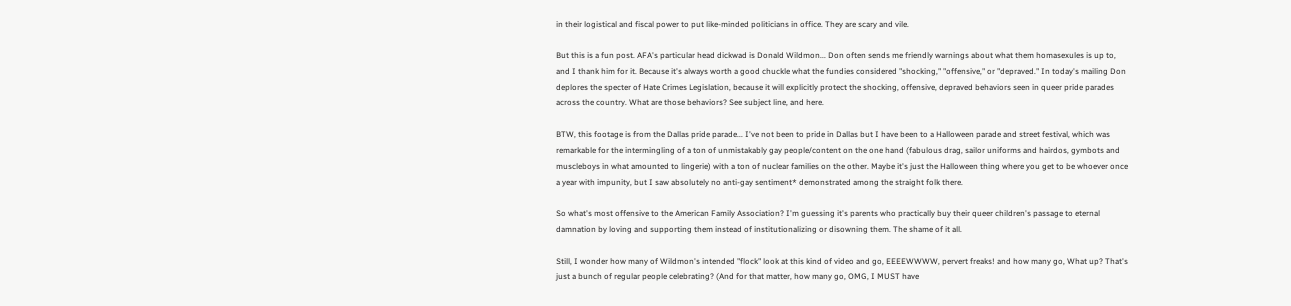in their logistical and fiscal power to put like-minded politicians in office. They are scary and vile.

But this is a fun post. AFA's particular head dickwad is Donald Wildmon... Don often sends me friendly warnings about what them homasexules is up to, and I thank him for it. Because it's always worth a good chuckle what the fundies considered "shocking," "offensive," or "depraved." In today's mailing Don deplores the specter of Hate Crimes Legislation, because it will explicitly protect the shocking, offensive, depraved behaviors seen in queer pride parades across the country. What are those behaviors? See subject line, and here.

BTW, this footage is from the Dallas pride parade... I've not been to pride in Dallas but I have been to a Halloween parade and street festival, which was remarkable for the intermingling of a ton of unmistakably gay people/content on the one hand (fabulous drag, sailor uniforms and hairdos, gymbots and muscleboys in what amounted to lingerie) with a ton of nuclear families on the other. Maybe it's just the Halloween thing where you get to be whoever once a year with impunity, but I saw absolutely no anti-gay sentiment* demonstrated among the straight folk there.

So what's most offensive to the American Family Association? I'm guessing it's parents who practically buy their queer children's passage to eternal damnation by loving and supporting them instead of institutionalizing or disowning them. The shame of it all.

Still, I wonder how many of Wildmon's intended "flock" look at this kind of video and go, EEEEWWWW, pervert freaks! and how many go, What up? That's just a bunch of regular people celebrating? (And for that matter, how many go, OMG, I MUST have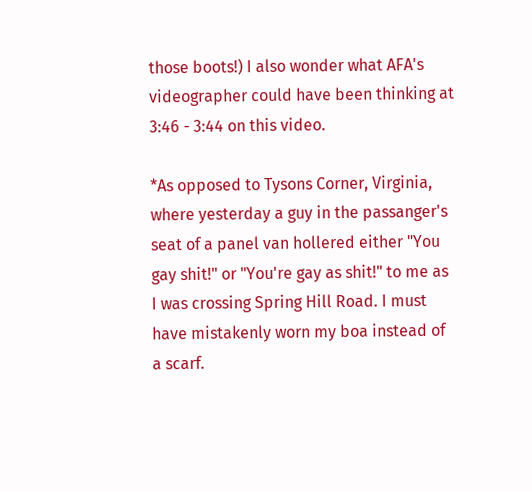those boots!) I also wonder what AFA's videographer could have been thinking at 3:46 - 3:44 on this video.

*As opposed to Tysons Corner, Virginia, where yesterday a guy in the passanger's seat of a panel van hollered either "You gay shit!" or "You're gay as shit!" to me as I was crossing Spring Hill Road. I must have mistakenly worn my boa instead of a scarf.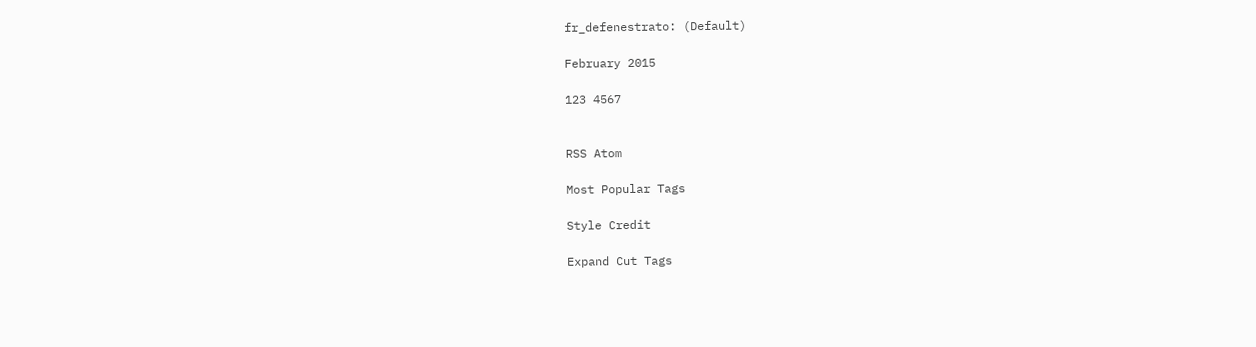fr_defenestrato: (Default)

February 2015

123 4567


RSS Atom

Most Popular Tags

Style Credit

Expand Cut Tags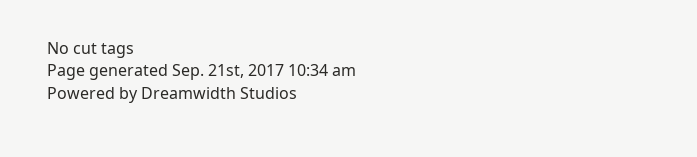No cut tags
Page generated Sep. 21st, 2017 10:34 am
Powered by Dreamwidth Studios